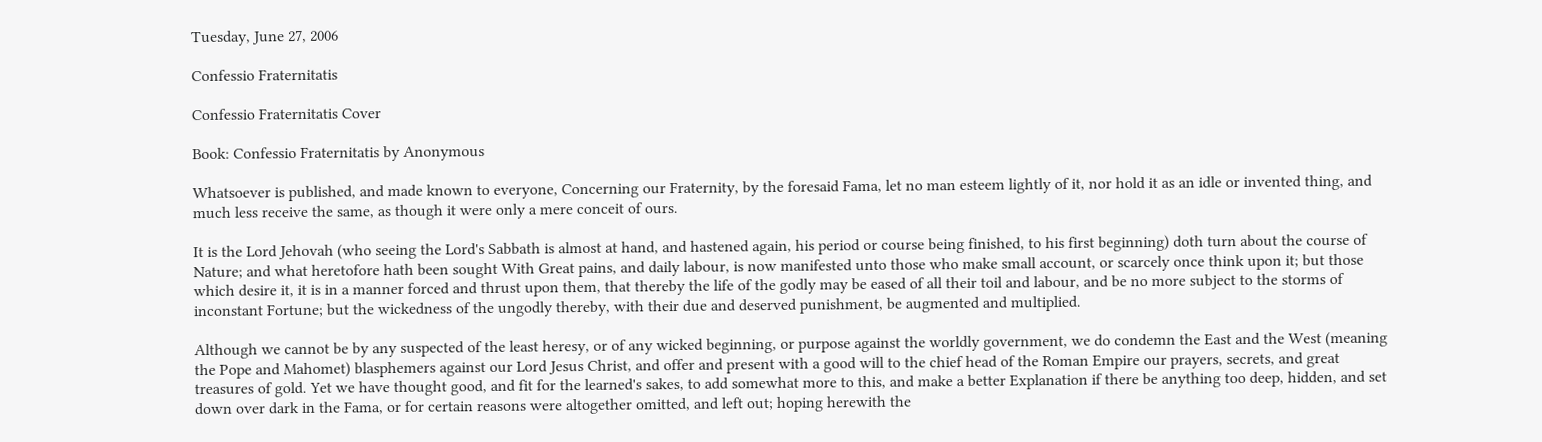Tuesday, June 27, 2006

Confessio Fraternitatis

Confessio Fraternitatis Cover

Book: Confessio Fraternitatis by Anonymous

Whatsoever is published, and made known to everyone, Concerning our Fraternity, by the foresaid Fama, let no man esteem lightly of it, nor hold it as an idle or invented thing, and much less receive the same, as though it were only a mere conceit of ours.

It is the Lord Jehovah (who seeing the Lord's Sabbath is almost at hand, and hastened again, his period or course being finished, to his first beginning) doth turn about the course of Nature; and what heretofore hath been sought With Great pains, and daily labour, is now manifested unto those who make small account, or scarcely once think upon it; but those which desire it, it is in a manner forced and thrust upon them, that thereby the life of the godly may be eased of all their toil and labour, and be no more subject to the storms of inconstant Fortune; but the wickedness of the ungodly thereby, with their due and deserved punishment, be augmented and multiplied.

Although we cannot be by any suspected of the least heresy, or of any wicked beginning, or purpose against the worldly government, we do condemn the East and the West (meaning the Pope and Mahomet) blasphemers against our Lord Jesus Christ, and offer and present with a good will to the chief head of the Roman Empire our prayers, secrets, and great treasures of gold. Yet we have thought good, and fit for the learned's sakes, to add somewhat more to this, and make a better Explanation if there be anything too deep, hidden, and set down over dark in the Fama, or for certain reasons were altogether omitted, and left out; hoping herewith the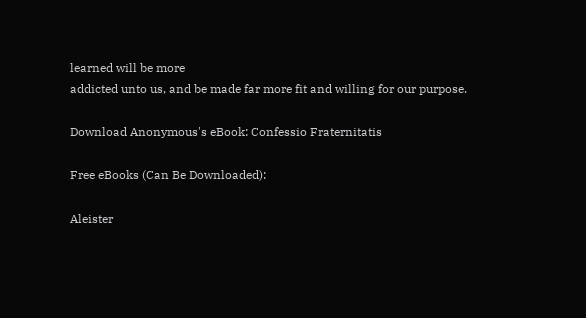learned will be more
addicted unto us, and be made far more fit and willing for our purpose.

Download Anonymous's eBook: Confessio Fraternitatis

Free eBooks (Can Be Downloaded):

Aleister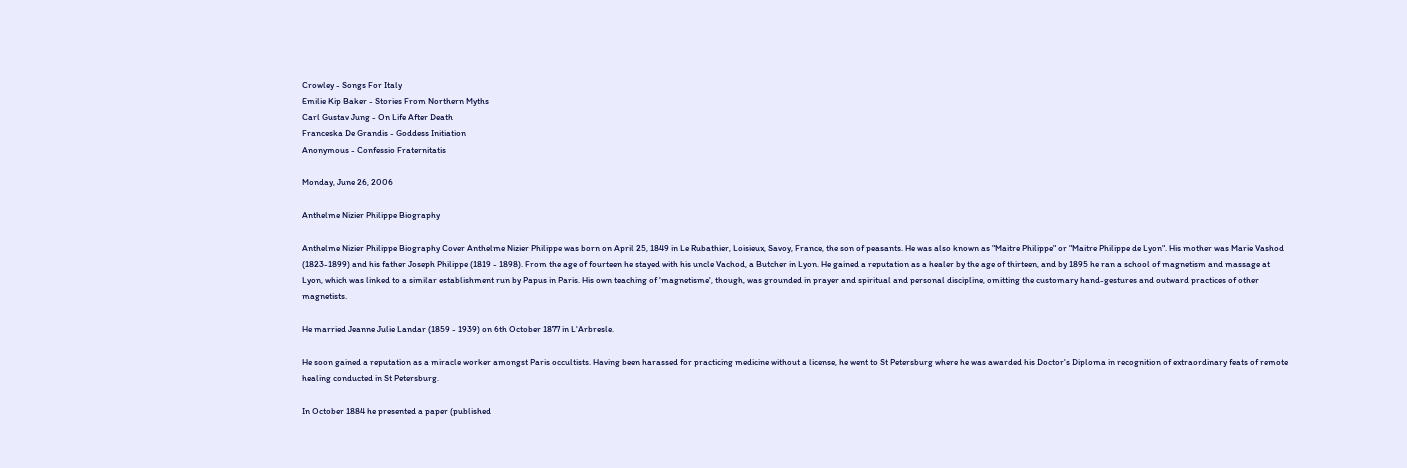Crowley - Songs For Italy
Emilie Kip Baker - Stories From Northern Myths
Carl Gustav Jung - On Life After Death
Franceska De Grandis - Goddess Initiation
Anonymous - Confessio Fraternitatis

Monday, June 26, 2006

Anthelme Nizier Philippe Biography

Anthelme Nizier Philippe Biography Cover Anthelme Nizier Philippe was born on April 25, 1849 in Le Rubathier, Loisieux, Savoy, France, the son of peasants. He was also known as "Maitre Philippe" or "Maitre Philippe de Lyon". His mother was Marie Vashod (1823-1899) and his father Joseph Philippe (1819 - 1898). From the age of fourteen he stayed with his uncle Vachod, a Butcher in Lyon. He gained a reputation as a healer by the age of thirteen, and by 1895 he ran a school of magnetism and massage at Lyon, which was linked to a similar establishment run by Papus in Paris. His own teaching of 'magnetisme', though, was grounded in prayer and spiritual and personal discipline, omitting the customary hand-gestures and outward practices of other magnetists.

He married Jeanne Julie Landar (1859 - 1939) on 6th October 1877 in L'Arbresle.

He soon gained a reputation as a miracle worker amongst Paris occultists. Having been harassed for practicing medicine without a license, he went to St Petersburg where he was awarded his Doctor's Diploma in recognition of extraordinary feats of remote healing conducted in St Petersburg.

In October 1884 he presented a paper (published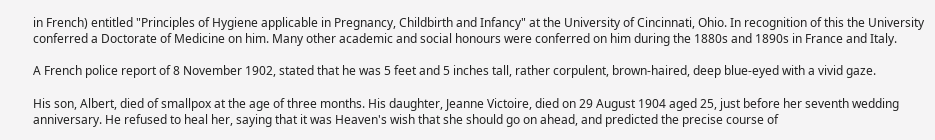in French) entitled "Principles of Hygiene applicable in Pregnancy, Childbirth and Infancy" at the University of Cincinnati, Ohio. In recognition of this the University conferred a Doctorate of Medicine on him. Many other academic and social honours were conferred on him during the 1880s and 1890s in France and Italy.

A French police report of 8 November 1902, stated that he was 5 feet and 5 inches tall, rather corpulent, brown-haired, deep blue-eyed with a vivid gaze.

His son, Albert, died of smallpox at the age of three months. His daughter, Jeanne Victoire, died on 29 August 1904 aged 25, just before her seventh wedding anniversary. He refused to heal her, saying that it was Heaven's wish that she should go on ahead, and predicted the precise course of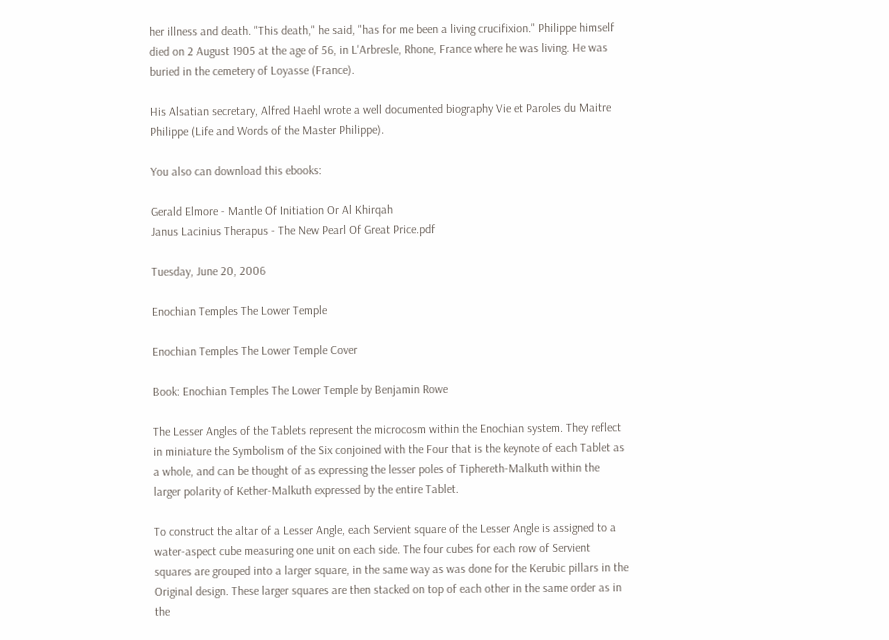her illness and death. "This death," he said, "has for me been a living crucifixion." Philippe himself died on 2 August 1905 at the age of 56, in L'Arbresle, Rhone, France where he was living. He was buried in the cemetery of Loyasse (France).

His Alsatian secretary, Alfred Haehl wrote a well documented biography Vie et Paroles du Maitre Philippe (Life and Words of the Master Philippe).

You also can download this ebooks:

Gerald Elmore - Mantle Of Initiation Or Al Khirqah
Janus Lacinius Therapus - The New Pearl Of Great Price.pdf

Tuesday, June 20, 2006

Enochian Temples The Lower Temple

Enochian Temples The Lower Temple Cover

Book: Enochian Temples The Lower Temple by Benjamin Rowe

The Lesser Angles of the Tablets represent the microcosm within the Enochian system. They reflect in miniature the Symbolism of the Six conjoined with the Four that is the keynote of each Tablet as a whole, and can be thought of as expressing the lesser poles of Tiphereth-Malkuth within the larger polarity of Kether-Malkuth expressed by the entire Tablet.

To construct the altar of a Lesser Angle, each Servient square of the Lesser Angle is assigned to a water-aspect cube measuring one unit on each side. The four cubes for each row of Servient squares are grouped into a larger square, in the same way as was done for the Kerubic pillars in the Original design. These larger squares are then stacked on top of each other in the same order as in the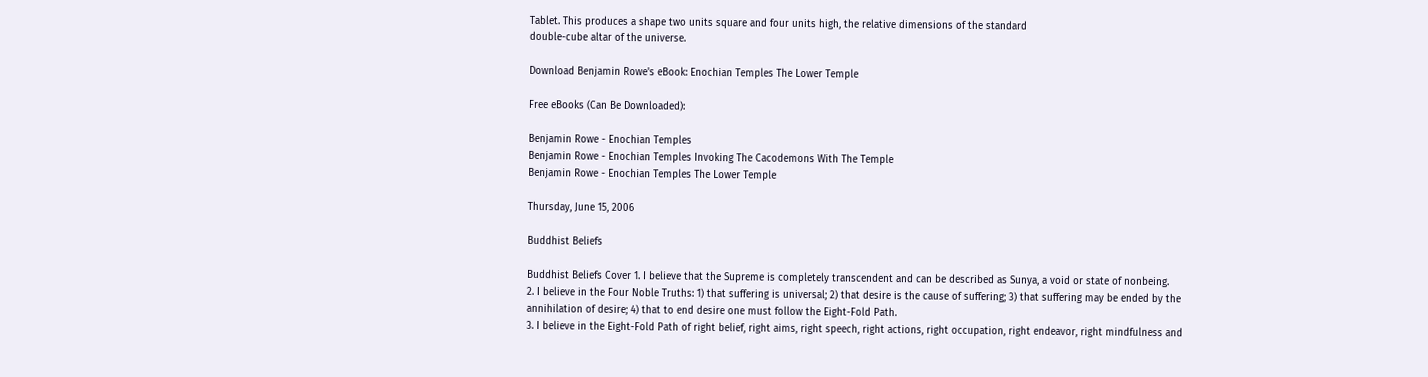Tablet. This produces a shape two units square and four units high, the relative dimensions of the standard
double-cube altar of the universe.

Download Benjamin Rowe's eBook: Enochian Temples The Lower Temple

Free eBooks (Can Be Downloaded):

Benjamin Rowe - Enochian Temples
Benjamin Rowe - Enochian Temples Invoking The Cacodemons With The Temple
Benjamin Rowe - Enochian Temples The Lower Temple

Thursday, June 15, 2006

Buddhist Beliefs

Buddhist Beliefs Cover 1. I believe that the Supreme is completely transcendent and can be described as Sunya, a void or state of nonbeing.
2. I believe in the Four Noble Truths: 1) that suffering is universal; 2) that desire is the cause of suffering; 3) that suffering may be ended by the annihilation of desire; 4) that to end desire one must follow the Eight-Fold Path.
3. I believe in the Eight-Fold Path of right belief, right aims, right speech, right actions, right occupation, right endeavor, right mindfulness and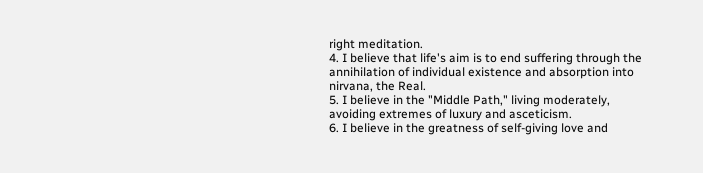right meditation.
4. I believe that life's aim is to end suffering through the annihilation of individual existence and absorption into nirvana, the Real.
5. I believe in the "Middle Path," living moderately, avoiding extremes of luxury and asceticism.
6. I believe in the greatness of self-giving love and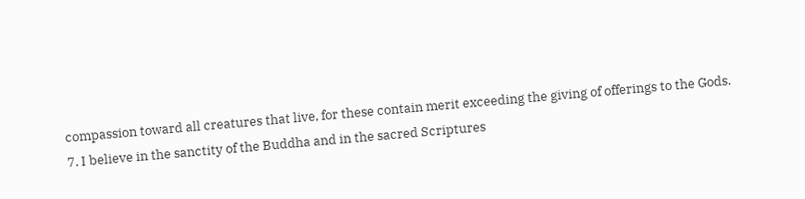compassion toward all creatures that live, for these contain merit exceeding the giving of offerings to the Gods.
7. I believe in the sanctity of the Buddha and in the sacred Scriptures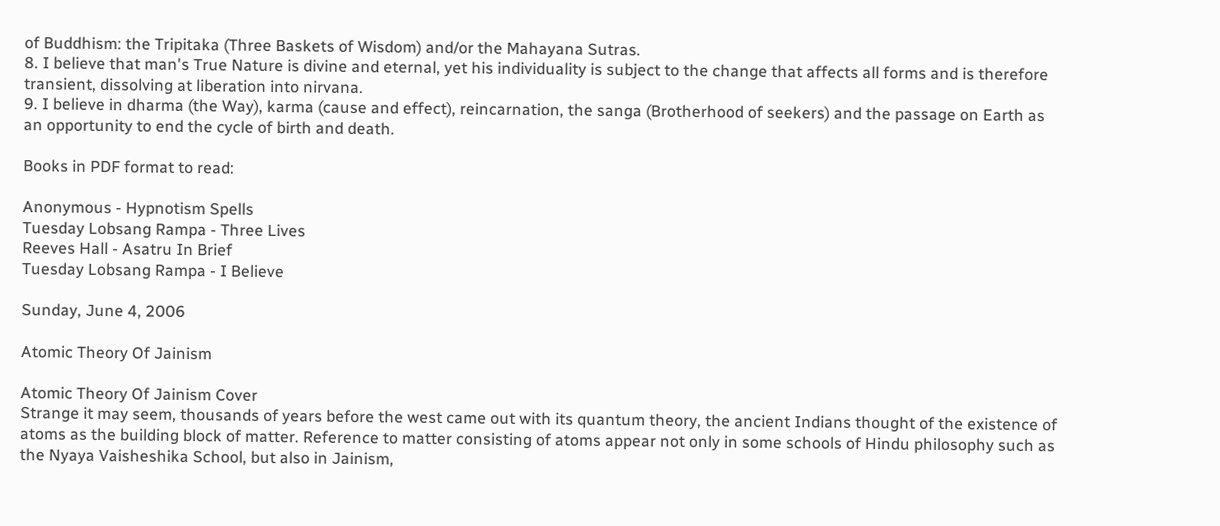of Buddhism: the Tripitaka (Three Baskets of Wisdom) and/or the Mahayana Sutras.
8. I believe that man's True Nature is divine and eternal, yet his individuality is subject to the change that affects all forms and is therefore transient, dissolving at liberation into nirvana.
9. I believe in dharma (the Way), karma (cause and effect), reincarnation, the sanga (Brotherhood of seekers) and the passage on Earth as an opportunity to end the cycle of birth and death.

Books in PDF format to read:

Anonymous - Hypnotism Spells
Tuesday Lobsang Rampa - Three Lives
Reeves Hall - Asatru In Brief
Tuesday Lobsang Rampa - I Believe

Sunday, June 4, 2006

Atomic Theory Of Jainism

Atomic Theory Of Jainism Cover
Strange it may seem, thousands of years before the west came out with its quantum theory, the ancient Indians thought of the existence of atoms as the building block of matter. Reference to matter consisting of atoms appear not only in some schools of Hindu philosophy such as the Nyaya Vaisheshika School, but also in Jainism,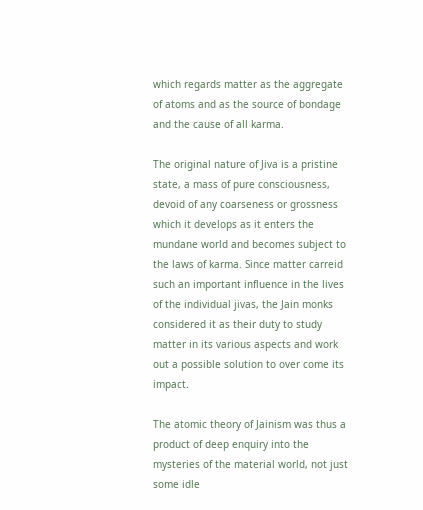which regards matter as the aggregate of atoms and as the source of bondage and the cause of all karma.

The original nature of Jiva is a pristine state, a mass of pure consciousness, devoid of any coarseness or grossness which it develops as it enters the mundane world and becomes subject to the laws of karma. Since matter carreid such an important influence in the lives of the individual jivas, the Jain monks considered it as their duty to study matter in its various aspects and work out a possible solution to over come its impact.

The atomic theory of Jainism was thus a product of deep enquiry into the mysteries of the material world, not just some idle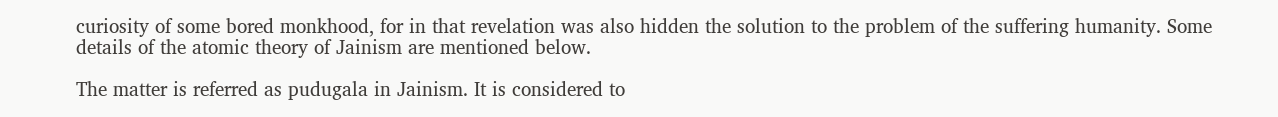curiosity of some bored monkhood, for in that revelation was also hidden the solution to the problem of the suffering humanity. Some details of the atomic theory of Jainism are mentioned below.

The matter is referred as pudugala in Jainism. It is considered to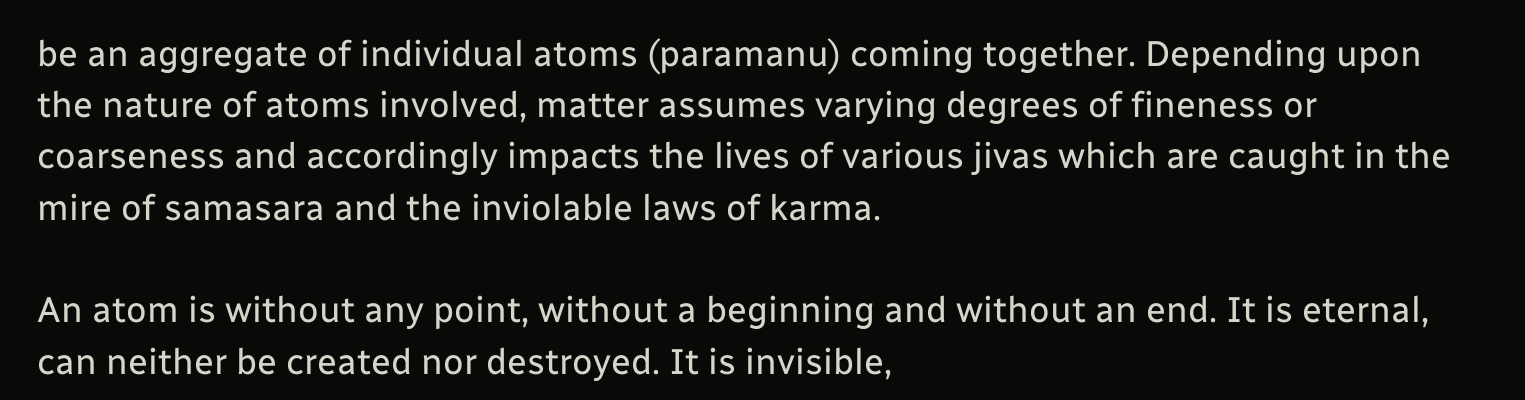be an aggregate of individual atoms (paramanu) coming together. Depending upon the nature of atoms involved, matter assumes varying degrees of fineness or coarseness and accordingly impacts the lives of various jivas which are caught in the mire of samasara and the inviolable laws of karma.

An atom is without any point, without a beginning and without an end. It is eternal, can neither be created nor destroyed. It is invisible,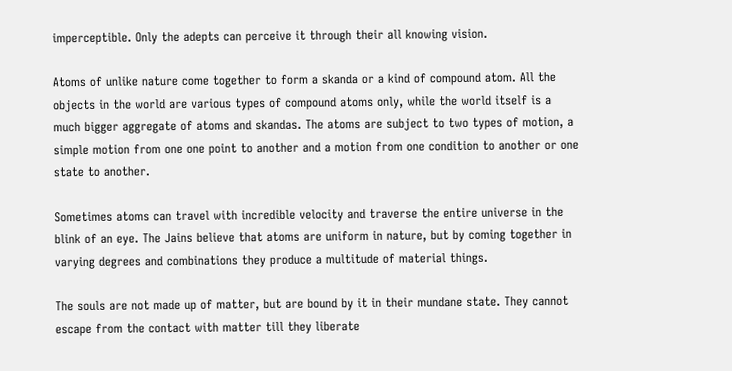imperceptible. Only the adepts can perceive it through their all knowing vision.

Atoms of unlike nature come together to form a skanda or a kind of compound atom. All the objects in the world are various types of compound atoms only, while the world itself is a much bigger aggregate of atoms and skandas. The atoms are subject to two types of motion, a simple motion from one one point to another and a motion from one condition to another or one state to another.

Sometimes atoms can travel with incredible velocity and traverse the entire universe in the blink of an eye. The Jains believe that atoms are uniform in nature, but by coming together in varying degrees and combinations they produce a multitude of material things.

The souls are not made up of matter, but are bound by it in their mundane state. They cannot escape from the contact with matter till they liberate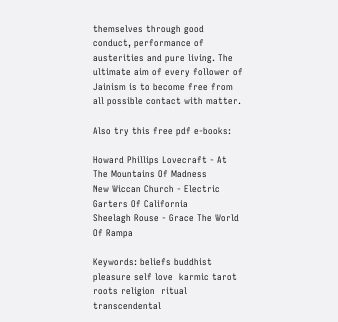themselves through good conduct, performance of austerities and pure living. The ultimate aim of every follower of Jainism is to become free from all possible contact with matter.

Also try this free pdf e-books:

Howard Phillips Lovecraft - At The Mountains Of Madness
New Wiccan Church - Electric Garters Of California
Sheelagh Rouse - Grace The World Of Rampa

Keywords: beliefs buddhist  pleasure self love  karmic tarot  roots religion  ritual transcendental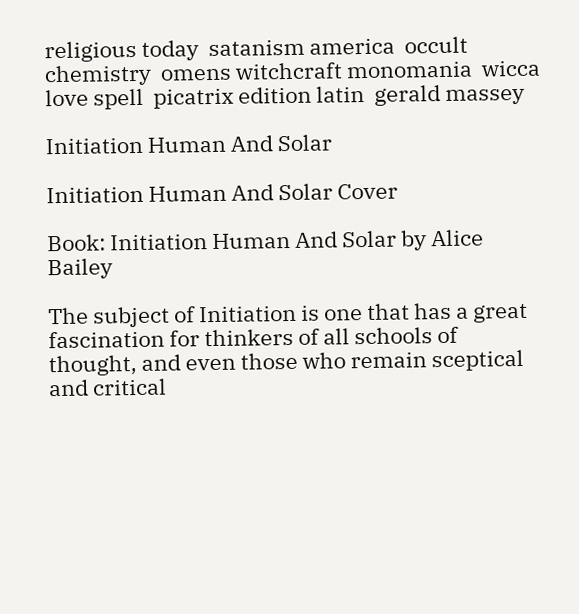religious today  satanism america  occult chemistry  omens witchcraft monomania  wicca love spell  picatrix edition latin  gerald massey

Initiation Human And Solar

Initiation Human And Solar Cover

Book: Initiation Human And Solar by Alice Bailey

The subject of Initiation is one that has a great fascination for thinkers of all schools of thought, and even those who remain sceptical and critical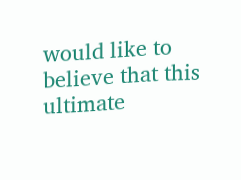would like to believe that this ultimate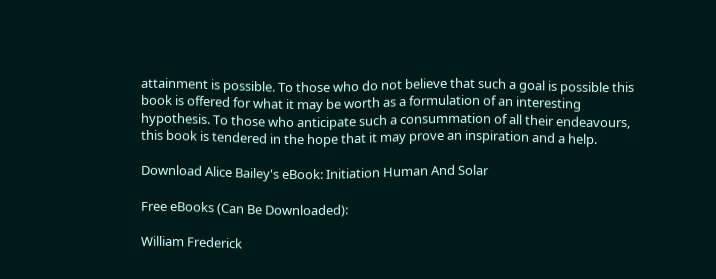attainment is possible. To those who do not believe that such a goal is possible this book is offered for what it may be worth as a formulation of an interesting hypothesis. To those who anticipate such a consummation of all their endeavours, this book is tendered in the hope that it may prove an inspiration and a help.

Download Alice Bailey's eBook: Initiation Human And Solar

Free eBooks (Can Be Downloaded):

William Frederick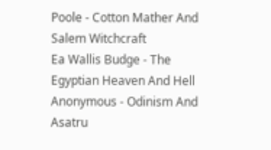Poole - Cotton Mather And Salem Witchcraft
Ea Wallis Budge - The Egyptian Heaven And Hell
Anonymous - Odinism And Asatru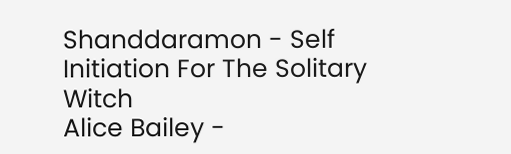Shanddaramon - Self Initiation For The Solitary Witch
Alice Bailey -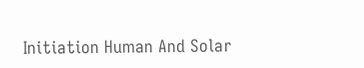Initiation Human And Solar